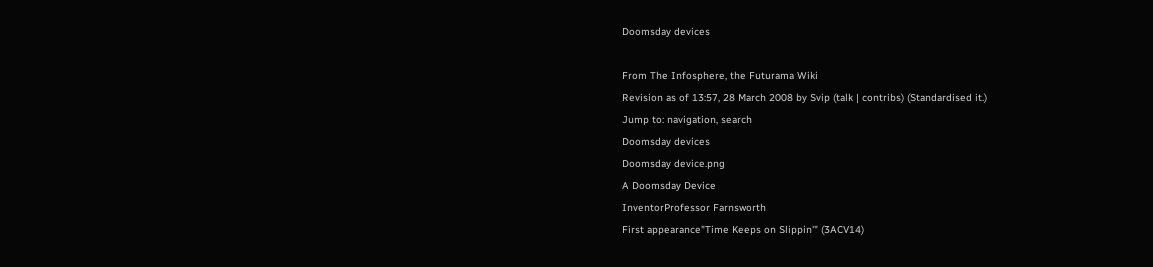Doomsday devices

From The Infosphere, the Futurama Wiki
Revision as of 13:57, 28 March 2008 by Svip (talk | contribs) (Standardised it.)
Jump to: navigation, search
Doomsday devices
Doomsday device.png
A Doomsday Device
InventorProfessor Farnsworth
First appearance"Time Keeps on Slippin'" (3ACV14)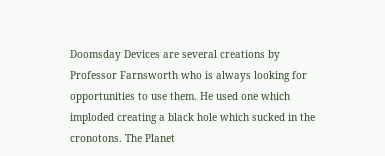Doomsday Devices are several creations by Professor Farnsworth who is always looking for opportunities to use them. He used one which imploded creating a black hole which sucked in the cronotons. The Planet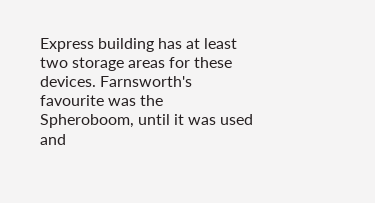Express building has at least two storage areas for these devices. Farnsworth's favourite was the Spheroboom, until it was used and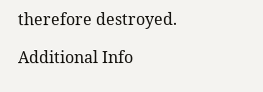therefore destroyed.

Additional Info